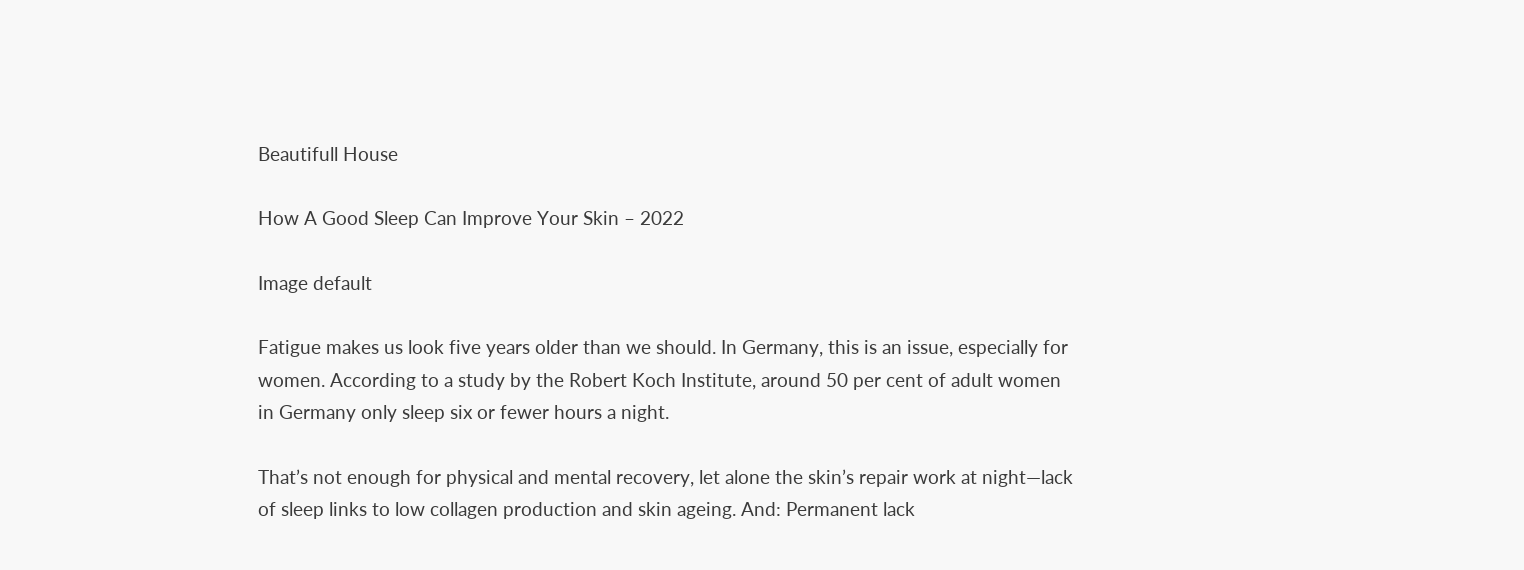Beautifull House

How A Good Sleep Can Improve Your Skin – 2022

Image default

Fatigue makes us look five years older than we should. In Germany, this is an issue, especially for women. According to a study by the Robert Koch Institute, around 50 per cent of adult women in Germany only sleep six or fewer hours a night.

That’s not enough for physical and mental recovery, let alone the skin’s repair work at night—lack of sleep links to low collagen production and skin ageing. And: Permanent lack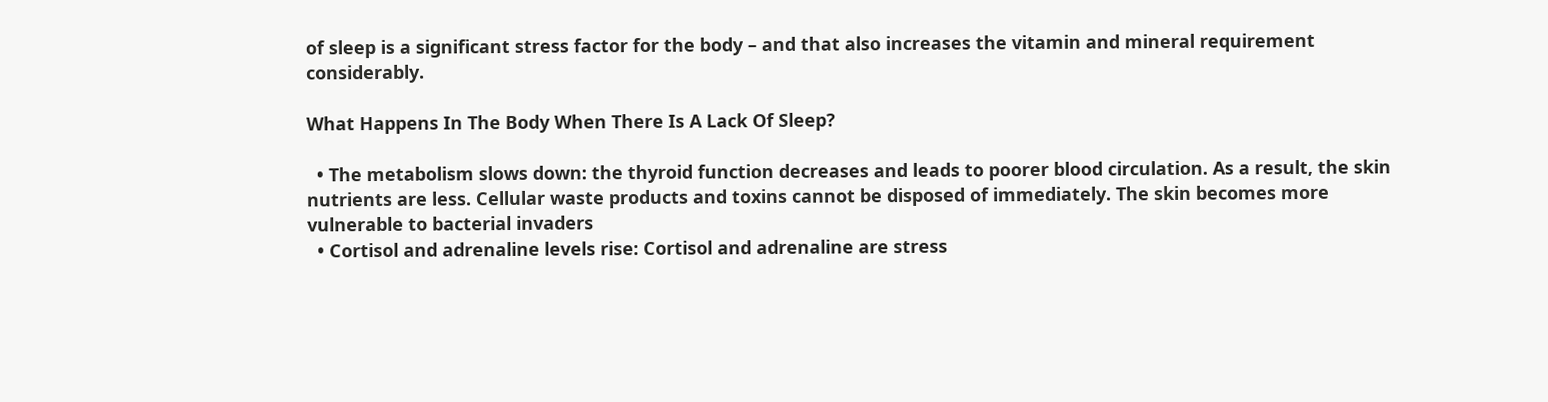of sleep is a significant stress factor for the body – and that also increases the vitamin and mineral requirement considerably.

What Happens In The Body When There Is A Lack Of Sleep?

  • The metabolism slows down: the thyroid function decreases and leads to poorer blood circulation. As a result, the skin nutrients are less. Cellular waste products and toxins cannot be disposed of immediately. The skin becomes more vulnerable to bacterial invaders
  • Cortisol and adrenaline levels rise: Cortisol and adrenaline are stress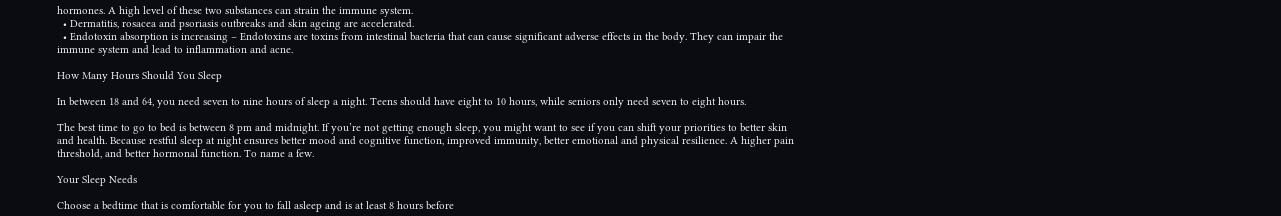hormones. A high level of these two substances can strain the immune system.
  • Dermatitis, rosacea and psoriasis outbreaks and skin ageing are accelerated.
  • Endotoxin absorption is increasing – Endotoxins are toxins from intestinal bacteria that can cause significant adverse effects in the body. They can impair the immune system and lead to inflammation and acne.

How Many Hours Should You Sleep

In between 18 and 64, you need seven to nine hours of sleep a night. Teens should have eight to 10 hours, while seniors only need seven to eight hours.

The best time to go to bed is between 8 pm and midnight. If you’re not getting enough sleep, you might want to see if you can shift your priorities to better skin and health. Because restful sleep at night ensures better mood and cognitive function, improved immunity, better emotional and physical resilience. A higher pain threshold, and better hormonal function. To name a few.

Your Sleep Needs

Choose a bedtime that is comfortable for you to fall asleep and is at least 8 hours before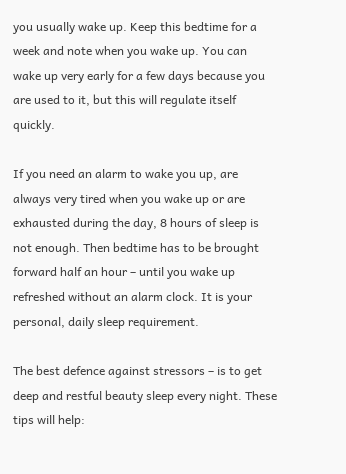you usually wake up. Keep this bedtime for a week and note when you wake up. You can wake up very early for a few days because you are used to it, but this will regulate itself quickly.

If you need an alarm to wake you up, are always very tired when you wake up or are exhausted during the day, 8 hours of sleep is not enough. Then bedtime has to be brought forward half an hour – until you wake up refreshed without an alarm clock. It is your personal, daily sleep requirement.

The best defence against stressors – is to get deep and restful beauty sleep every night. These tips will help: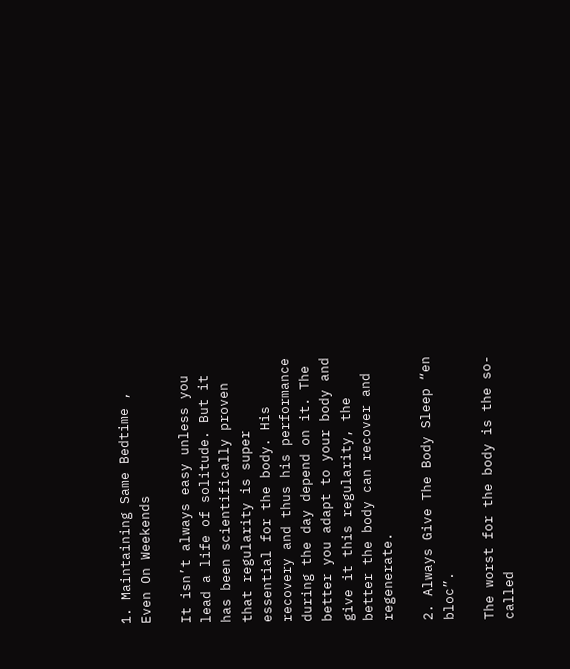1. Maintaining Same Bedtime , Even On Weekends

It isn’t always easy unless you lead a life of solitude. But it has been scientifically proven that regularity is super essential for the body. His recovery and thus his performance during the day depend on it. The better you adapt to your body and give it this regularity, the better the body can recover and regenerate.

2. Always Give The Body Sleep “en bloc”.

The worst for the body is the so-called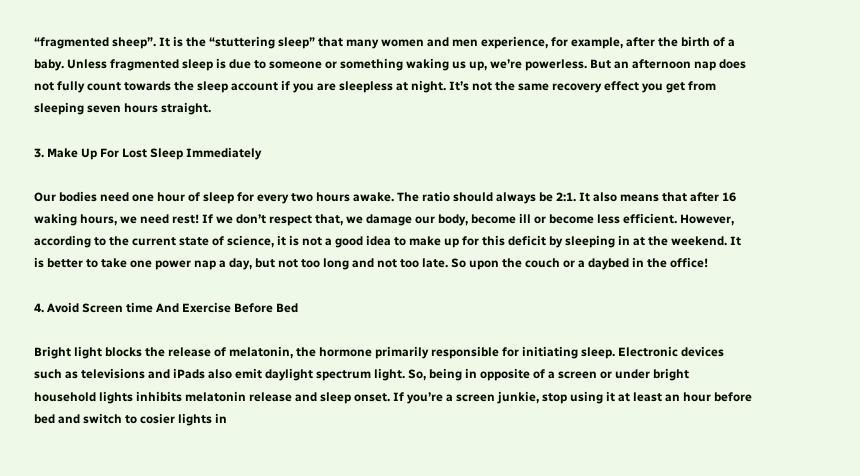“fragmented sheep”. It is the “stuttering sleep” that many women and men experience, for example, after the birth of a baby. Unless fragmented sleep is due to someone or something waking us up, we’re powerless. But an afternoon nap does not fully count towards the sleep account if you are sleepless at night. It’s not the same recovery effect you get from sleeping seven hours straight.

3. Make Up For Lost Sleep Immediately

Our bodies need one hour of sleep for every two hours awake. The ratio should always be 2:1. It also means that after 16 waking hours, we need rest! If we don’t respect that, we damage our body, become ill or become less efficient. However, according to the current state of science, it is not a good idea to make up for this deficit by sleeping in at the weekend. It is better to take one power nap a day, but not too long and not too late. So upon the couch or a daybed in the office!

4. Avoid Screen time And Exercise Before Bed

Bright light blocks the release of melatonin, the hormone primarily responsible for initiating sleep. Electronic devices such as televisions and iPads also emit daylight spectrum light. So, being in opposite of a screen or under bright household lights inhibits melatonin release and sleep onset. If you’re a screen junkie, stop using it at least an hour before bed and switch to cosier lights in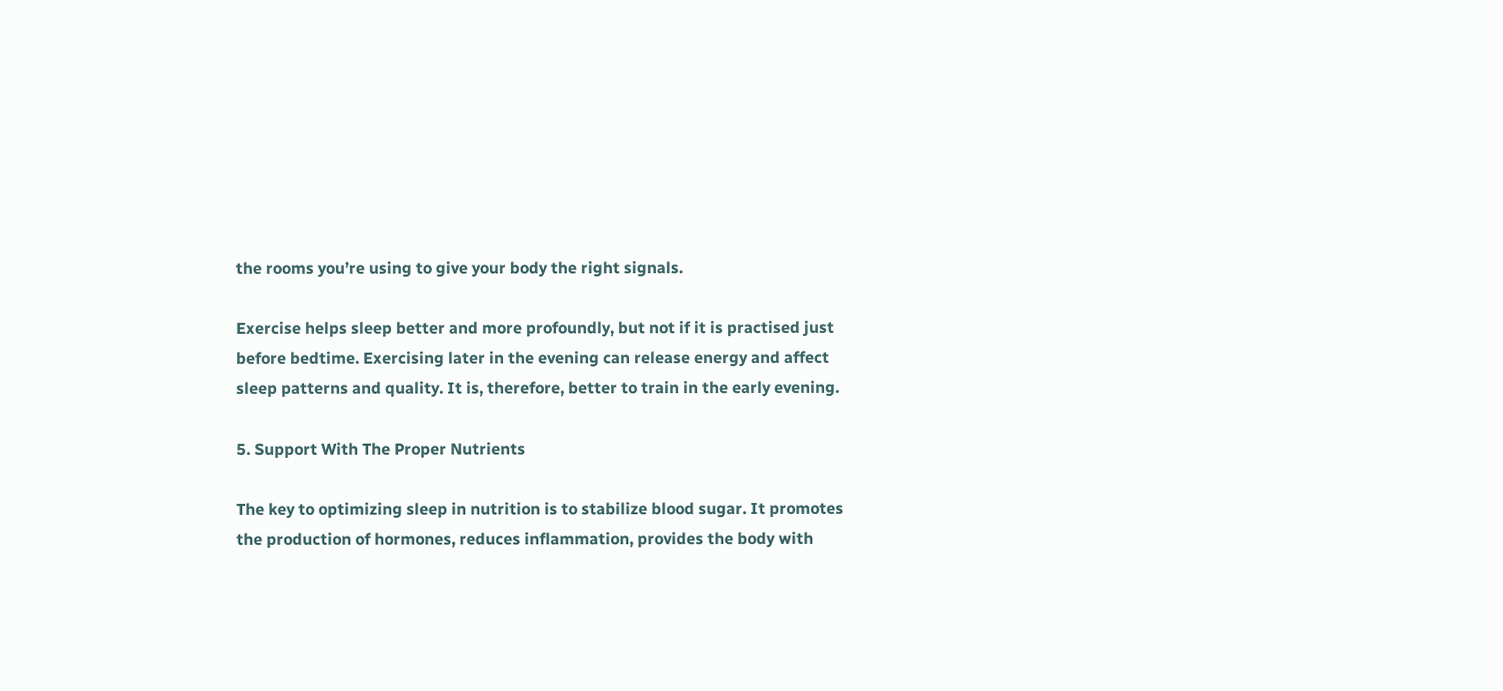the rooms you’re using to give your body the right signals.

Exercise helps sleep better and more profoundly, but not if it is practised just before bedtime. Exercising later in the evening can release energy and affect sleep patterns and quality. It is, therefore, better to train in the early evening.

5. Support With The Proper Nutrients

The key to optimizing sleep in nutrition is to stabilize blood sugar. It promotes the production of hormones, reduces inflammation, provides the body with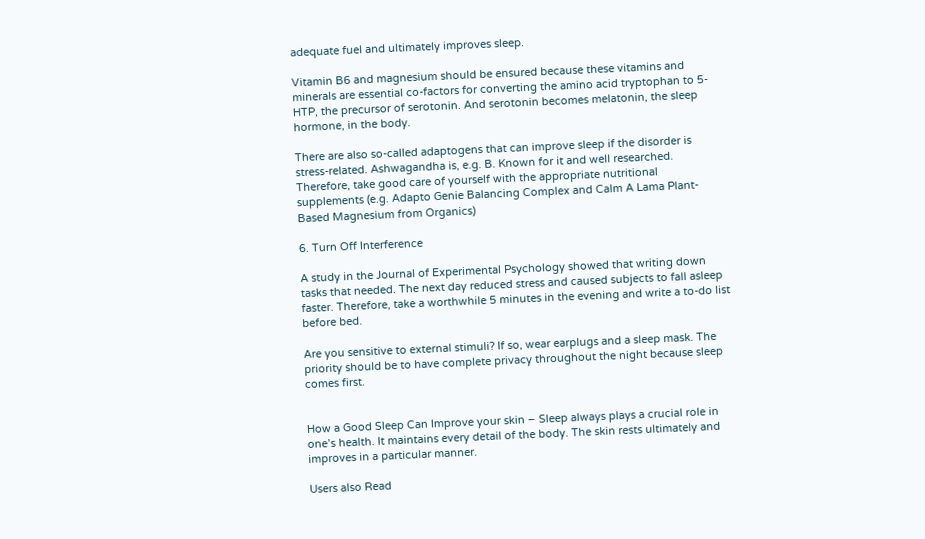adequate fuel and ultimately improves sleep.

Vitamin B6 and magnesium should be ensured because these vitamins and minerals are essential co-factors for converting the amino acid tryptophan to 5-HTP, the precursor of serotonin. And serotonin becomes melatonin, the sleep hormone, in the body.

There are also so-called adaptogens that can improve sleep if the disorder is stress-related. Ashwagandha is, e.g. B. Known for it and well researched. Therefore, take good care of yourself with the appropriate nutritional supplements (e.g. Adapto Genie Balancing Complex and Calm A Lama Plant-Based Magnesium from Organics)

6. Turn Off Interference

A study in the Journal of Experimental Psychology showed that writing down tasks that needed. The next day reduced stress and caused subjects to fall asleep faster. Therefore, take a worthwhile 5 minutes in the evening and write a to-do list before bed.

Are you sensitive to external stimuli? If so, wear earplugs and a sleep mask. The priority should be to have complete privacy throughout the night because sleep comes first.


How a Good Sleep Can Improve your skin – Sleep always plays a crucial role in one’s health. It maintains every detail of the body. The skin rests ultimately and improves in a particular manner.

Users also Read